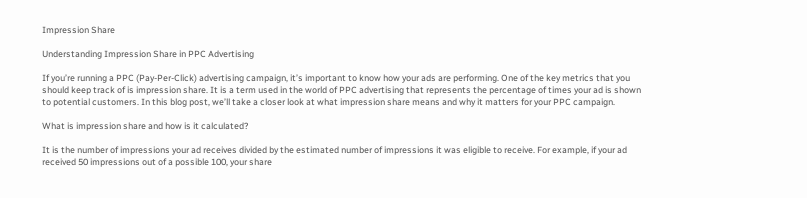Impression Share

Understanding Impression Share in PPC Advertising

If you’re running a PPC (Pay-Per-Click) advertising campaign, it’s important to know how your ads are performing. One of the key metrics that you should keep track of is impression share. It is a term used in the world of PPC advertising that represents the percentage of times your ad is shown to potential customers. In this blog post, we’ll take a closer look at what impression share means and why it matters for your PPC campaign.

What is impression share and how is it calculated?

It is the number of impressions your ad receives divided by the estimated number of impressions it was eligible to receive. For example, if your ad received 50 impressions out of a possible 100, your share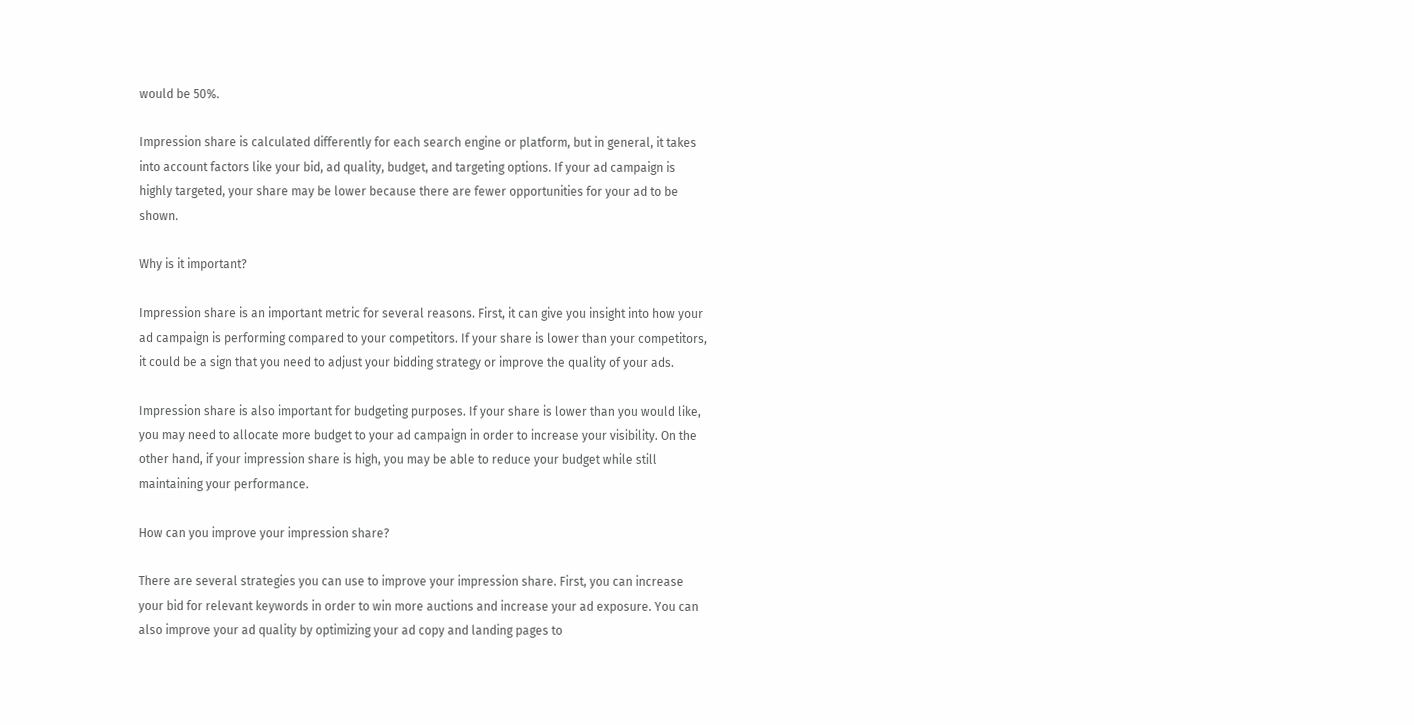would be 50%.

Impression share is calculated differently for each search engine or platform, but in general, it takes into account factors like your bid, ad quality, budget, and targeting options. If your ad campaign is highly targeted, your share may be lower because there are fewer opportunities for your ad to be shown.

Why is it important?

Impression share is an important metric for several reasons. First, it can give you insight into how your ad campaign is performing compared to your competitors. If your share is lower than your competitors, it could be a sign that you need to adjust your bidding strategy or improve the quality of your ads.

Impression share is also important for budgeting purposes. If your share is lower than you would like, you may need to allocate more budget to your ad campaign in order to increase your visibility. On the other hand, if your impression share is high, you may be able to reduce your budget while still maintaining your performance.

How can you improve your impression share?

There are several strategies you can use to improve your impression share. First, you can increase your bid for relevant keywords in order to win more auctions and increase your ad exposure. You can also improve your ad quality by optimizing your ad copy and landing pages to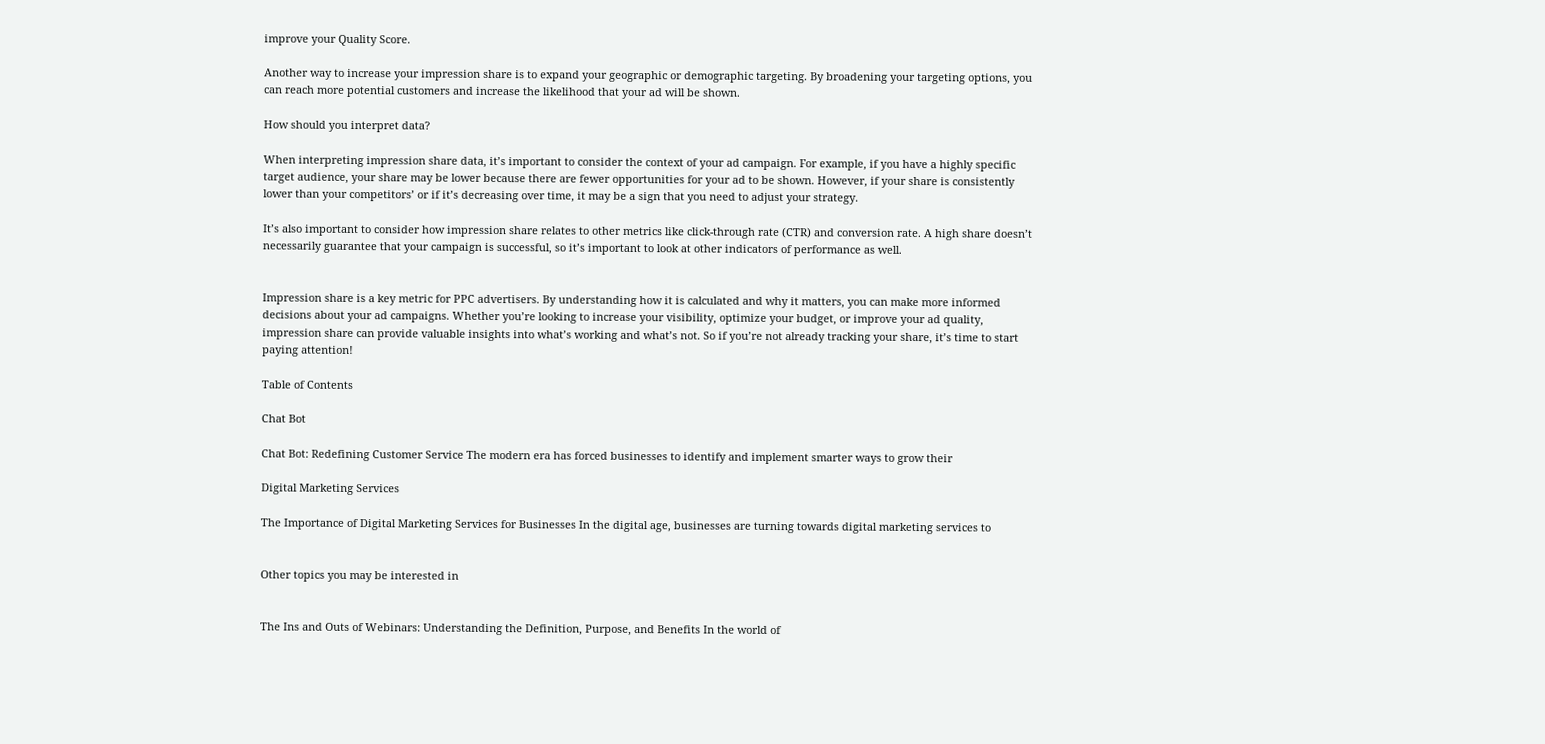improve your Quality Score.

Another way to increase your impression share is to expand your geographic or demographic targeting. By broadening your targeting options, you can reach more potential customers and increase the likelihood that your ad will be shown.

How should you interpret data?

When interpreting impression share data, it’s important to consider the context of your ad campaign. For example, if you have a highly specific target audience, your share may be lower because there are fewer opportunities for your ad to be shown. However, if your share is consistently lower than your competitors’ or if it’s decreasing over time, it may be a sign that you need to adjust your strategy.

It’s also important to consider how impression share relates to other metrics like click-through rate (CTR) and conversion rate. A high share doesn’t necessarily guarantee that your campaign is successful, so it’s important to look at other indicators of performance as well.


Impression share is a key metric for PPC advertisers. By understanding how it is calculated and why it matters, you can make more informed decisions about your ad campaigns. Whether you’re looking to increase your visibility, optimize your budget, or improve your ad quality, impression share can provide valuable insights into what’s working and what’s not. So if you’re not already tracking your share, it’s time to start paying attention!

Table of Contents

Chat Bot

Chat Bot: Redefining Customer Service The modern era has forced businesses to identify and implement smarter ways to grow their

Digital Marketing Services

The Importance of Digital Marketing Services for Businesses In the digital age, businesses are turning towards digital marketing services to


Other topics you may be interested in


The Ins and Outs of Webinars: Understanding the Definition, Purpose, and Benefits In the world of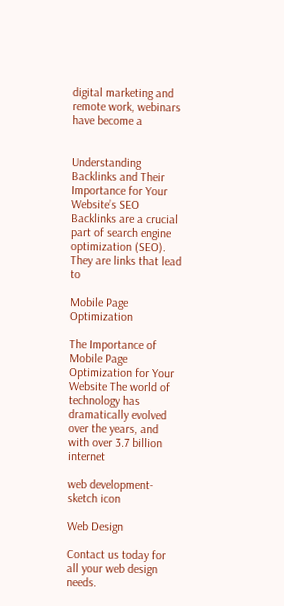digital marketing and remote work, webinars have become a


Understanding Backlinks and Their Importance for Your Website’s SEO Backlinks are a crucial part of search engine optimization (SEO). They are links that lead to

Mobile Page Optimization

The Importance of Mobile Page Optimization for Your Website The world of technology has dramatically evolved over the years, and with over 3.7 billion internet

web development-sketch icon

Web Design

Contact us today for all your web design needs.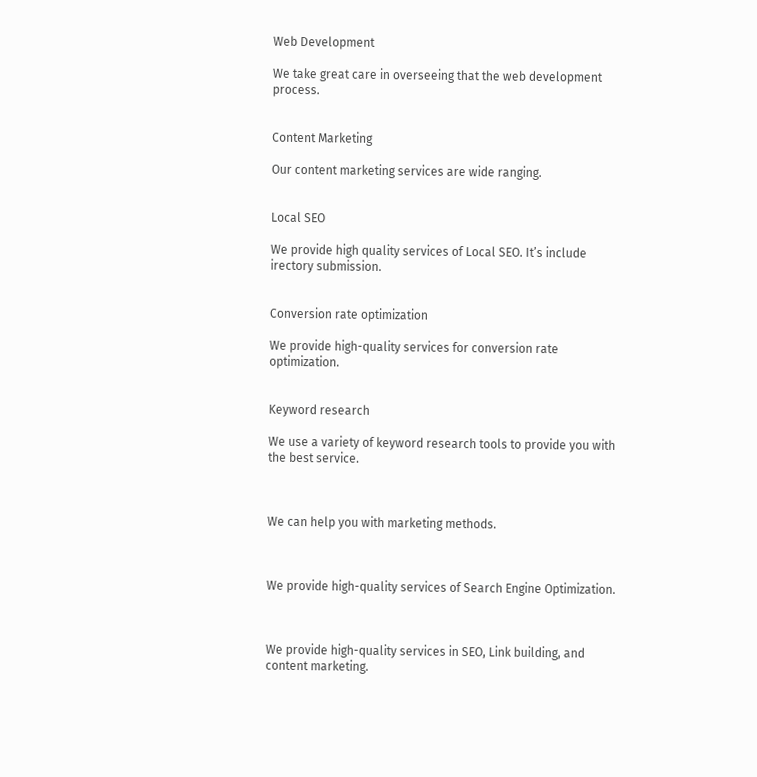Web Development

We take great care in overseeing that the web development process.


Content Marketing

Our content marketing services are wide ranging.


Local SEO

We provide high quality services of Local SEO. It’s include irectory submission.


Conversion rate optimization

We provide high-quality services for conversion rate optimization.


Keyword research

We use a variety of keyword research tools to provide you with the best service.



We can help you with marketing methods.



We provide high-quality services of Search Engine Optimization.



We provide high-quality services in SEO, Link building, and content marketing.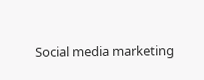Social media marketing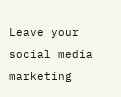Leave your social media marketing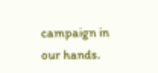campaign in our hands.